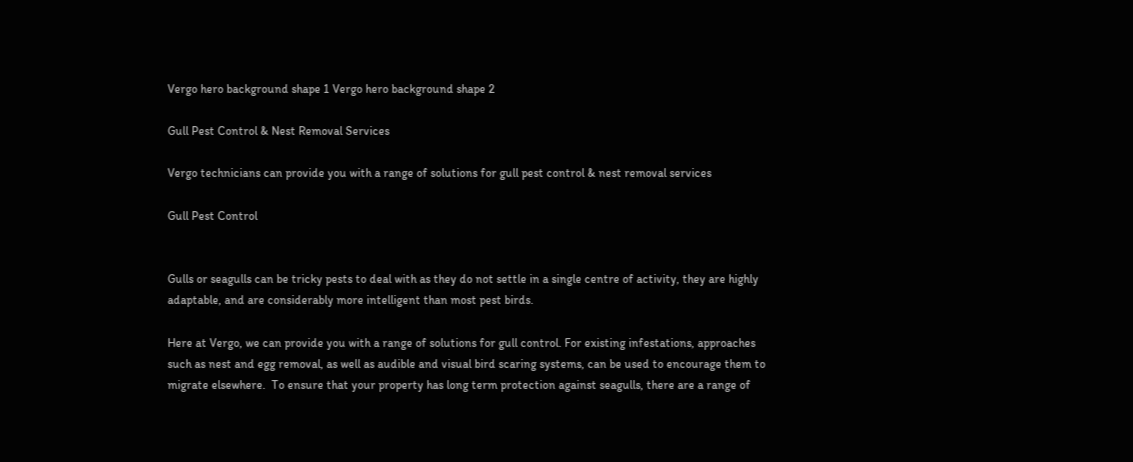Vergo hero background shape 1 Vergo hero background shape 2

Gull Pest Control & Nest Removal Services

Vergo technicians can provide you with a range of solutions for gull pest control & nest removal services

Gull Pest Control


Gulls or seagulls can be tricky pests to deal with as they do not settle in a single centre of activity, they are highly adaptable, and are considerably more intelligent than most pest birds.

Here at Vergo, we can provide you with a range of solutions for gull control. For existing infestations, approaches such as nest and egg removal, as well as audible and visual bird scaring systems, can be used to encourage them to migrate elsewhere.  To ensure that your property has long term protection against seagulls, there are a range of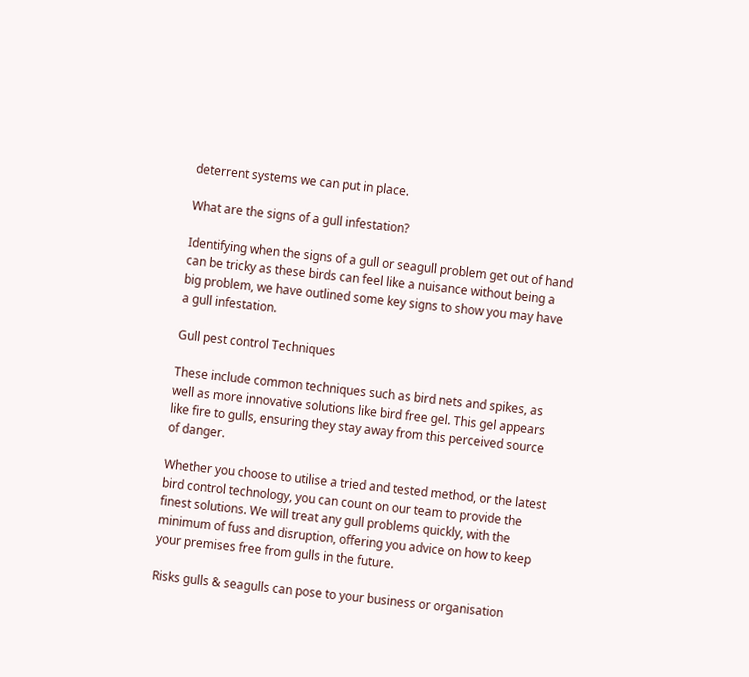deterrent systems we can put in place.

What are the signs of a gull infestation?

Identifying when the signs of a gull or seagull problem get out of hand can be tricky as these birds can feel like a nuisance without being a big problem, we have outlined some key signs to show you may have a gull infestation.

Gull pest control Techniques

These include common techniques such as bird nets and spikes, as well as more innovative solutions like bird free gel. This gel appears like fire to gulls, ensuring they stay away from this perceived source of danger.

Whether you choose to utilise a tried and tested method, or the latest bird control technology, you can count on our team to provide the finest solutions. We will treat any gull problems quickly, with the minimum of fuss and disruption, offering you advice on how to keep your premises free from gulls in the future.

Risks gulls & seagulls can pose to your business or organisation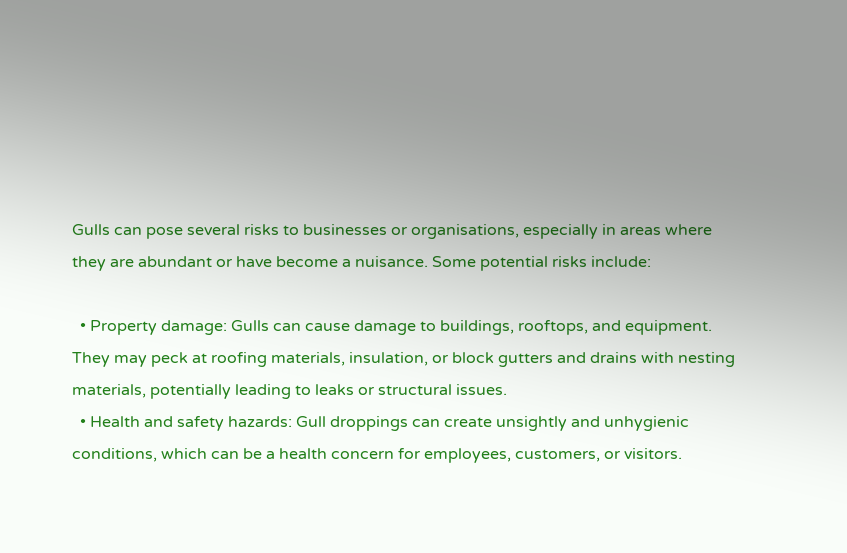Gulls can pose several risks to businesses or organisations, especially in areas where they are abundant or have become a nuisance. Some potential risks include:

  • Property damage: Gulls can cause damage to buildings, rooftops, and equipment. They may peck at roofing materials, insulation, or block gutters and drains with nesting materials, potentially leading to leaks or structural issues.
  • Health and safety hazards: Gull droppings can create unsightly and unhygienic conditions, which can be a health concern for employees, customers, or visitors.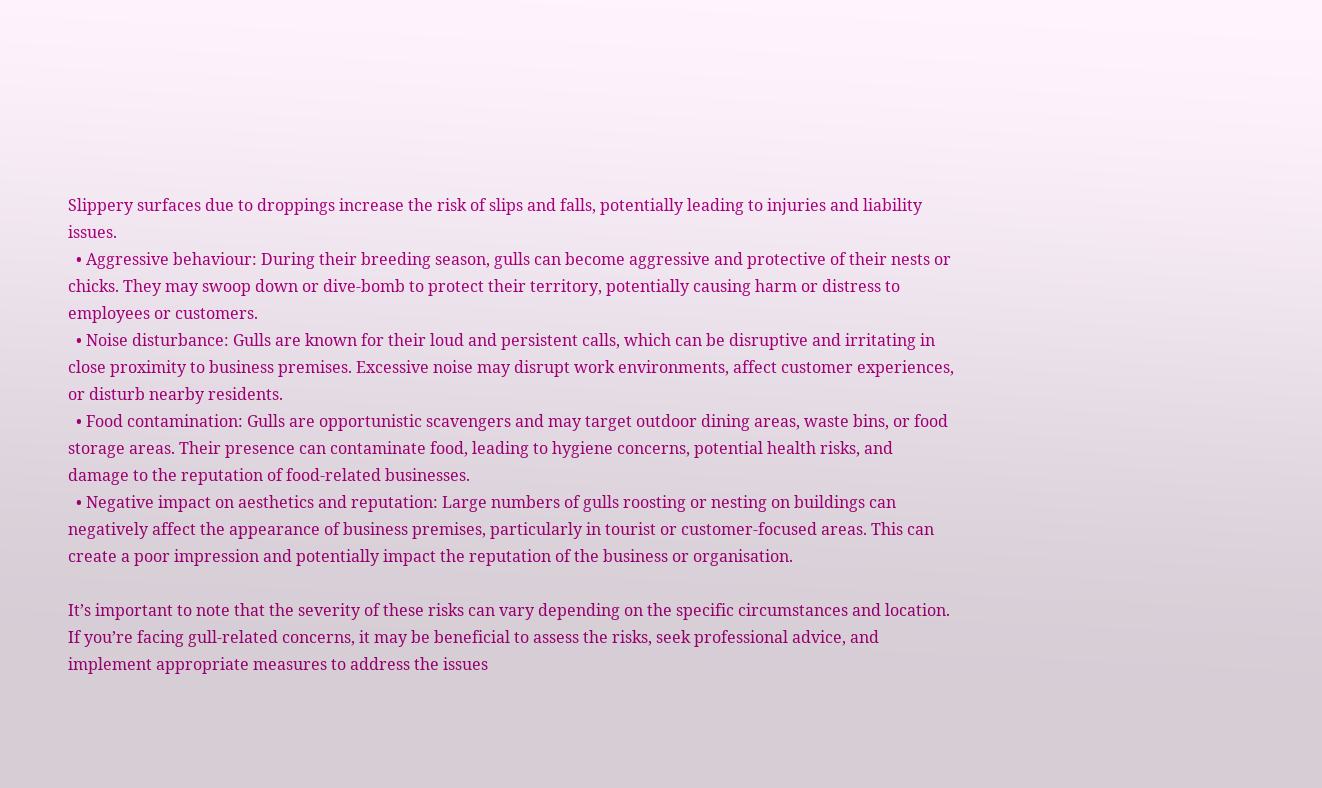Slippery surfaces due to droppings increase the risk of slips and falls, potentially leading to injuries and liability issues.
  • Aggressive behaviour: During their breeding season, gulls can become aggressive and protective of their nests or chicks. They may swoop down or dive-bomb to protect their territory, potentially causing harm or distress to employees or customers.
  • Noise disturbance: Gulls are known for their loud and persistent calls, which can be disruptive and irritating in close proximity to business premises. Excessive noise may disrupt work environments, affect customer experiences, or disturb nearby residents.
  • Food contamination: Gulls are opportunistic scavengers and may target outdoor dining areas, waste bins, or food storage areas. Their presence can contaminate food, leading to hygiene concerns, potential health risks, and damage to the reputation of food-related businesses.
  • Negative impact on aesthetics and reputation: Large numbers of gulls roosting or nesting on buildings can negatively affect the appearance of business premises, particularly in tourist or customer-focused areas. This can create a poor impression and potentially impact the reputation of the business or organisation.

It’s important to note that the severity of these risks can vary depending on the specific circumstances and location. If you’re facing gull-related concerns, it may be beneficial to assess the risks, seek professional advice, and implement appropriate measures to address the issues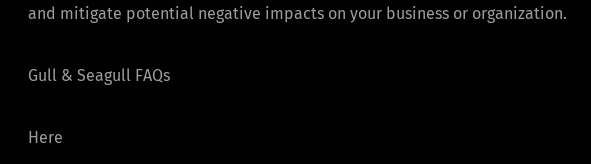and mitigate potential negative impacts on your business or organization.

Gull & Seagull FAQs

Here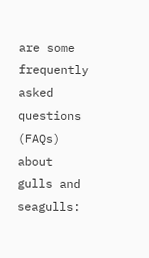are some frequently asked questions (FAQs) about gulls and seagulls: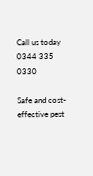Call us today
0344 335 0330

Safe and cost-effective pest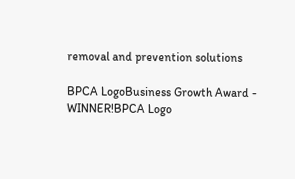removal and prevention solutions

BPCA LogoBusiness Growth Award - WINNER!BPCA Logo